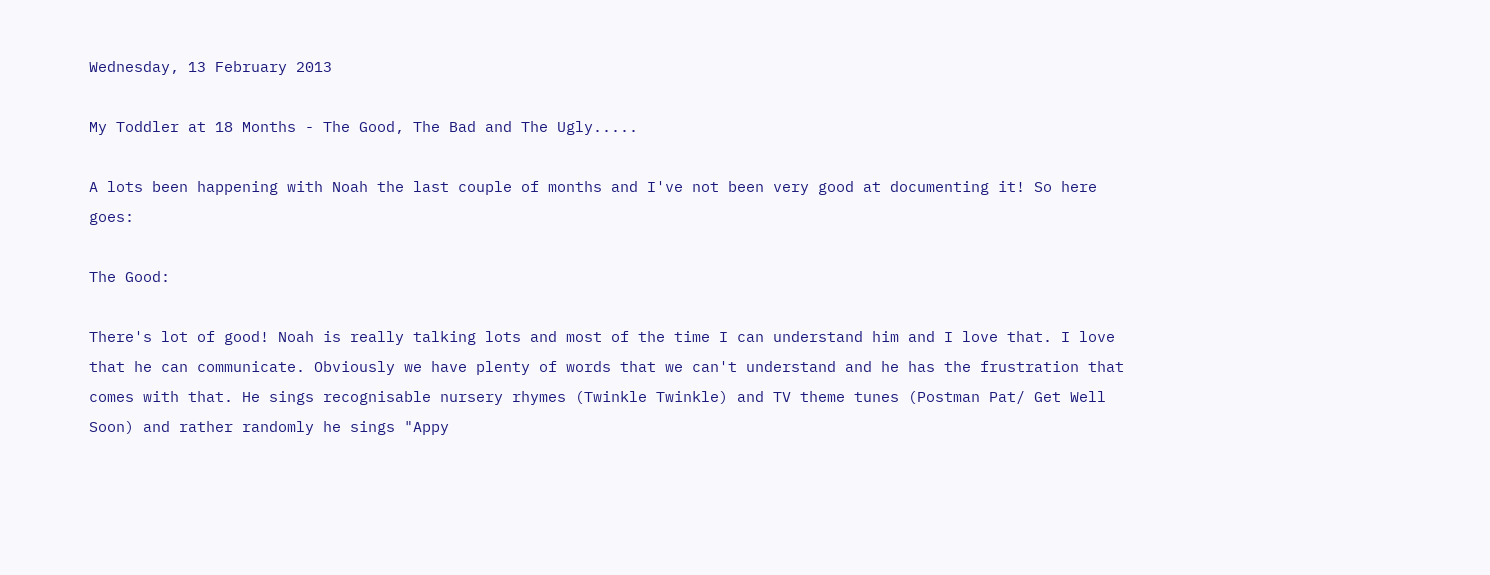Wednesday, 13 February 2013

My Toddler at 18 Months - The Good, The Bad and The Ugly.....

A lots been happening with Noah the last couple of months and I've not been very good at documenting it! So here goes:

The Good:

There's lot of good! Noah is really talking lots and most of the time I can understand him and I love that. I love that he can communicate. Obviously we have plenty of words that we can't understand and he has the frustration that comes with that. He sings recognisable nursery rhymes (Twinkle Twinkle) and TV theme tunes (Postman Pat/ Get Well Soon) and rather randomly he sings "Appy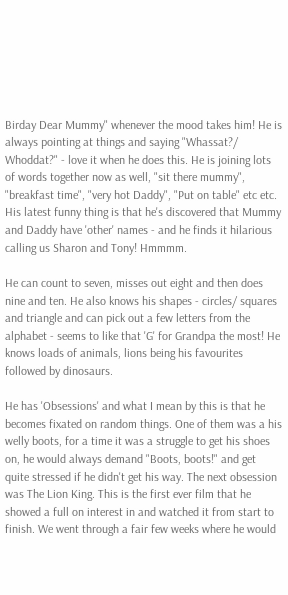Birday Dear Mummy" whenever the mood takes him! He is always pointing at things and saying "Whassat?/ Whoddat?" - love it when he does this. He is joining lots of words together now as well, "sit there mummy", "breakfast time", "very hot Daddy", "Put on table" etc etc. His latest funny thing is that he's discovered that Mummy and Daddy have 'other' names - and he finds it hilarious calling us Sharon and Tony! Hmmmm.

He can count to seven, misses out eight and then does nine and ten. He also knows his shapes - circles/ squares and triangle and can pick out a few letters from the alphabet - seems to like that 'G' for Grandpa the most! He knows loads of animals, lions being his favourites followed by dinosaurs.

He has 'Obsessions' and what I mean by this is that he becomes fixated on random things. One of them was a his welly boots, for a time it was a struggle to get his shoes on, he would always demand "Boots, boots!" and get quite stressed if he didn't get his way. The next obsession was The Lion King. This is the first ever film that he showed a full on interest in and watched it from start to finish. We went through a fair few weeks where he would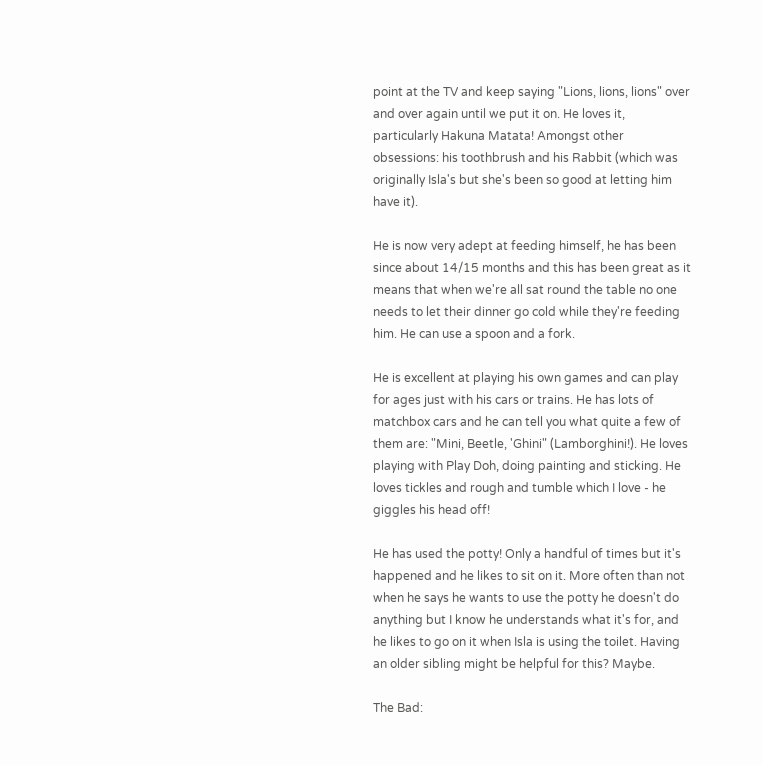point at the TV and keep saying "Lions, lions, lions" over and over again until we put it on. He loves it, particularly Hakuna Matata! Amongst other obsessions: his toothbrush and his Rabbit (which was originally Isla's but she's been so good at letting him have it).

He is now very adept at feeding himself, he has been since about 14/15 months and this has been great as it means that when we're all sat round the table no one needs to let their dinner go cold while they're feeding him. He can use a spoon and a fork.

He is excellent at playing his own games and can play for ages just with his cars or trains. He has lots of matchbox cars and he can tell you what quite a few of them are: "Mini, Beetle, 'Ghini" (Lamborghini!). He loves playing with Play Doh, doing painting and sticking. He loves tickles and rough and tumble which I love - he giggles his head off!

He has used the potty! Only a handful of times but it's happened and he likes to sit on it. More often than not when he says he wants to use the potty he doesn't do anything but I know he understands what it's for, and he likes to go on it when Isla is using the toilet. Having an older sibling might be helpful for this? Maybe.

The Bad: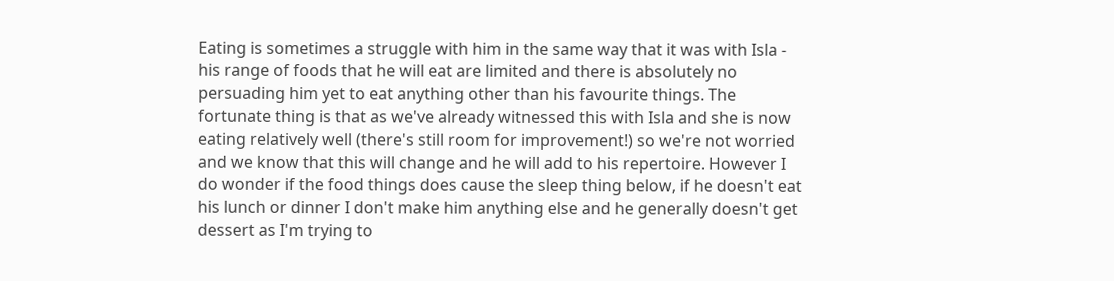Eating is sometimes a struggle with him in the same way that it was with Isla - his range of foods that he will eat are limited and there is absolutely no persuading him yet to eat anything other than his favourite things. The fortunate thing is that as we've already witnessed this with Isla and she is now eating relatively well (there's still room for improvement!) so we're not worried and we know that this will change and he will add to his repertoire. However I do wonder if the food things does cause the sleep thing below, if he doesn't eat his lunch or dinner I don't make him anything else and he generally doesn't get dessert as I'm trying to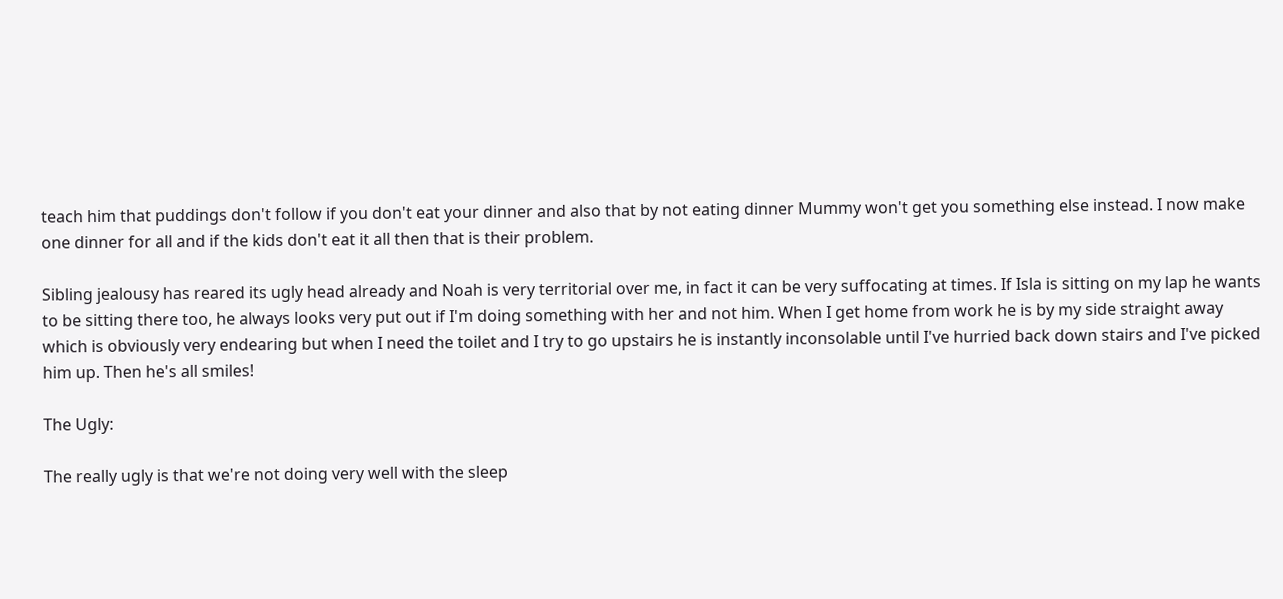teach him that puddings don't follow if you don't eat your dinner and also that by not eating dinner Mummy won't get you something else instead. I now make one dinner for all and if the kids don't eat it all then that is their problem.

Sibling jealousy has reared its ugly head already and Noah is very territorial over me, in fact it can be very suffocating at times. If Isla is sitting on my lap he wants to be sitting there too, he always looks very put out if I'm doing something with her and not him. When I get home from work he is by my side straight away which is obviously very endearing but when I need the toilet and I try to go upstairs he is instantly inconsolable until I've hurried back down stairs and I've picked him up. Then he's all smiles!

The Ugly:

The really ugly is that we're not doing very well with the sleep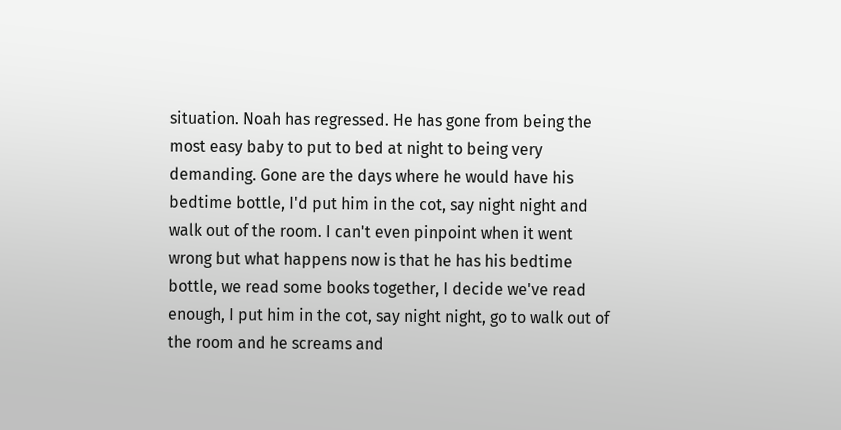situation. Noah has regressed. He has gone from being the most easy baby to put to bed at night to being very demanding. Gone are the days where he would have his bedtime bottle, I'd put him in the cot, say night night and walk out of the room. I can't even pinpoint when it went wrong but what happens now is that he has his bedtime bottle, we read some books together, I decide we've read enough, I put him in the cot, say night night, go to walk out of the room and he screams and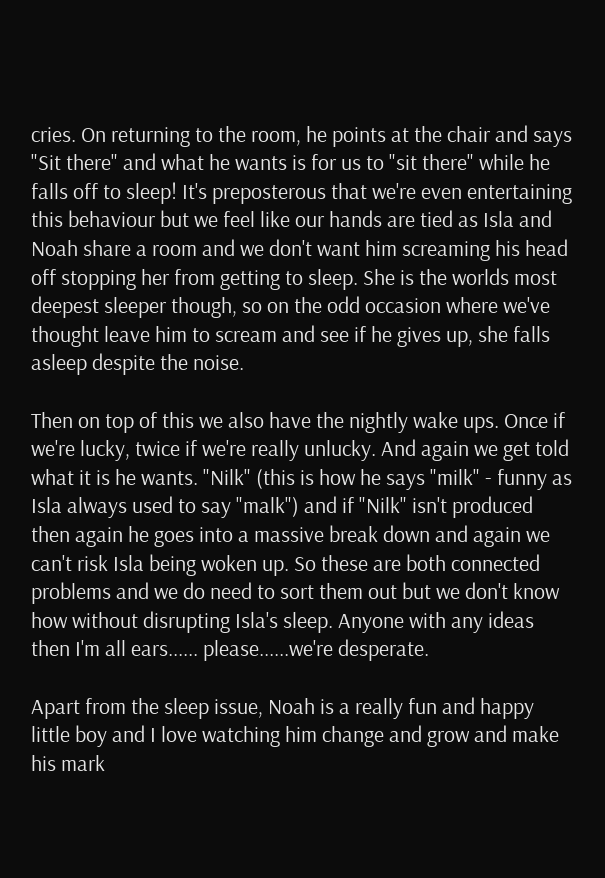cries. On returning to the room, he points at the chair and says "Sit there" and what he wants is for us to "sit there" while he falls off to sleep! It's preposterous that we're even entertaining this behaviour but we feel like our hands are tied as Isla and Noah share a room and we don't want him screaming his head off stopping her from getting to sleep. She is the worlds most deepest sleeper though, so on the odd occasion where we've thought leave him to scream and see if he gives up, she falls asleep despite the noise.

Then on top of this we also have the nightly wake ups. Once if we're lucky, twice if we're really unlucky. And again we get told what it is he wants. "Nilk" (this is how he says "milk" - funny as Isla always used to say "malk") and if "Nilk" isn't produced then again he goes into a massive break down and again we can't risk Isla being woken up. So these are both connected problems and we do need to sort them out but we don't know how without disrupting Isla's sleep. Anyone with any ideas then I'm all ears...... please......we're desperate.

Apart from the sleep issue, Noah is a really fun and happy little boy and I love watching him change and grow and make his mark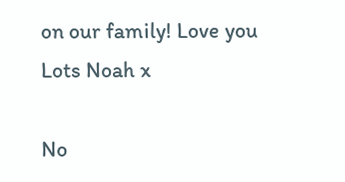on our family! Love you Lots Noah x

No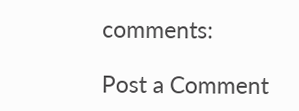comments:

Post a Comment